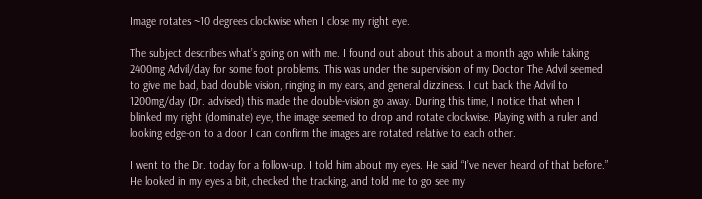Image rotates ~10 degrees clockwise when I close my right eye.

The subject describes what’s going on with me. I found out about this about a month ago while taking 2400mg Advil/day for some foot problems. This was under the supervision of my Doctor The Advil seemed to give me bad, bad double vision, ringing in my ears, and general dizziness. I cut back the Advil to 1200mg/day (Dr. advised) this made the double-vision go away. During this time, I notice that when I blinked my right (dominate) eye, the image seemed to drop and rotate clockwise. Playing with a ruler and looking edge-on to a door I can confirm the images are rotated relative to each other.

I went to the Dr. today for a follow-up. I told him about my eyes. He said “I’ve never heard of that before.” He looked in my eyes a bit, checked the tracking, and told me to go see my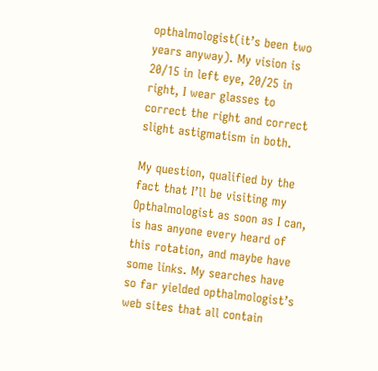opthalmologist(it’s been two years anyway). My vision is 20/15 in left eye, 20/25 in right, I wear glasses to correct the right and correct slight astigmatism in both.

My question, qualified by the fact that I’ll be visiting my Opthalmologist as soon as I can, is has anyone every heard of this rotation, and maybe have some links. My searches have so far yielded opthalmologist’s web sites that all contain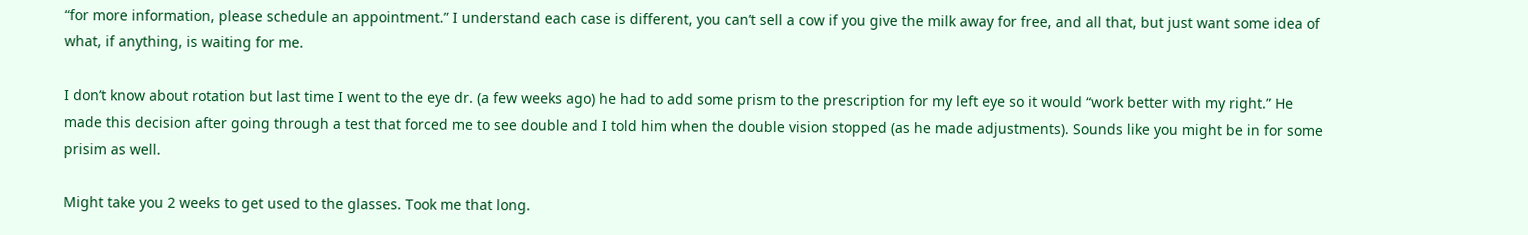“for more information, please schedule an appointment.” I understand each case is different, you can’t sell a cow if you give the milk away for free, and all that, but just want some idea of what, if anything, is waiting for me.

I don’t know about rotation but last time I went to the eye dr. (a few weeks ago) he had to add some prism to the prescription for my left eye so it would “work better with my right.” He made this decision after going through a test that forced me to see double and I told him when the double vision stopped (as he made adjustments). Sounds like you might be in for some prisim as well.

Might take you 2 weeks to get used to the glasses. Took me that long.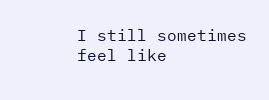I still sometimes feel like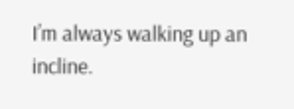I’m always walking up an incline.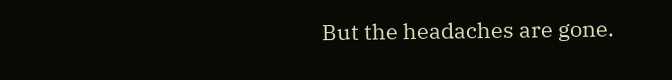But the headaches are gone.